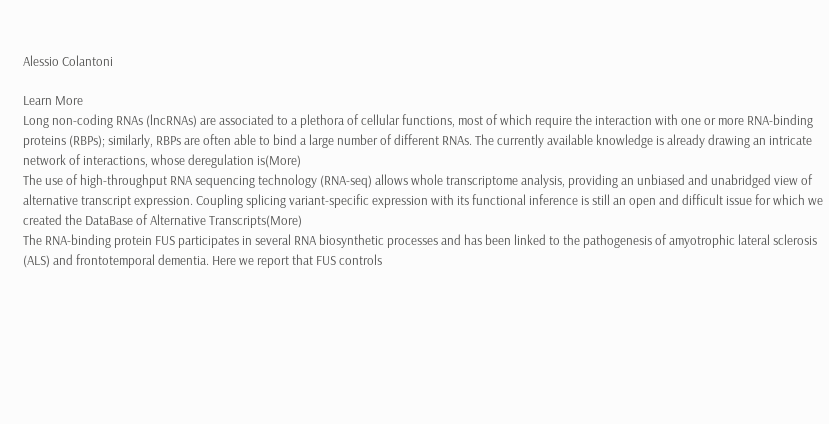Alessio Colantoni

Learn More
Long non-coding RNAs (lncRNAs) are associated to a plethora of cellular functions, most of which require the interaction with one or more RNA-binding proteins (RBPs); similarly, RBPs are often able to bind a large number of different RNAs. The currently available knowledge is already drawing an intricate network of interactions, whose deregulation is(More)
The use of high-throughput RNA sequencing technology (RNA-seq) allows whole transcriptome analysis, providing an unbiased and unabridged view of alternative transcript expression. Coupling splicing variant-specific expression with its functional inference is still an open and difficult issue for which we created the DataBase of Alternative Transcripts(More)
The RNA-binding protein FUS participates in several RNA biosynthetic processes and has been linked to the pathogenesis of amyotrophic lateral sclerosis (ALS) and frontotemporal dementia. Here we report that FUS controls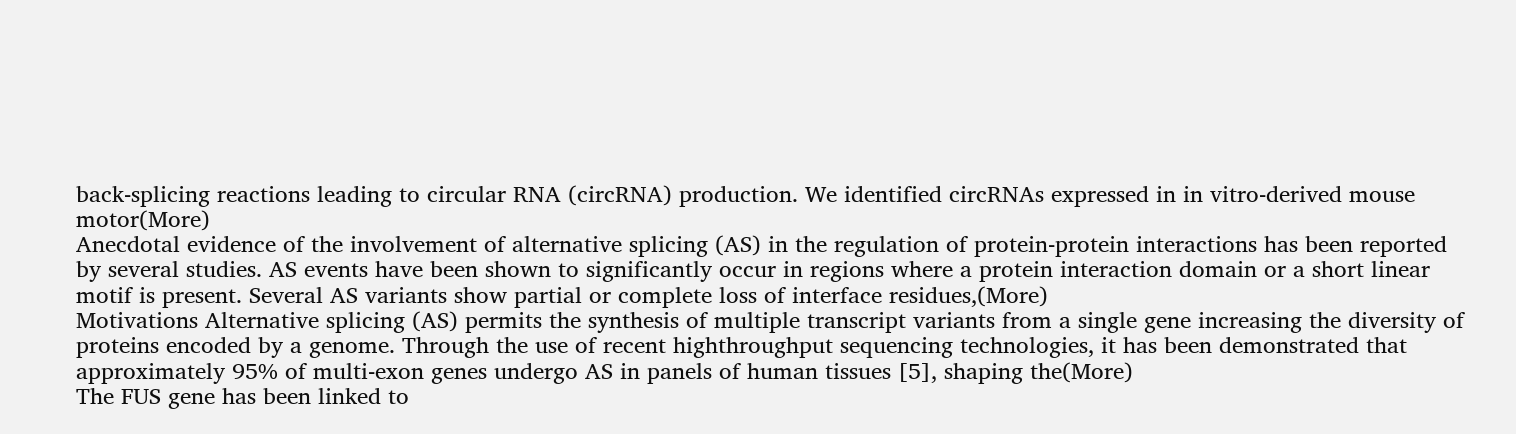back-splicing reactions leading to circular RNA (circRNA) production. We identified circRNAs expressed in in vitro-derived mouse motor(More)
Anecdotal evidence of the involvement of alternative splicing (AS) in the regulation of protein-protein interactions has been reported by several studies. AS events have been shown to significantly occur in regions where a protein interaction domain or a short linear motif is present. Several AS variants show partial or complete loss of interface residues,(More)
Motivations Alternative splicing (AS) permits the synthesis of multiple transcript variants from a single gene increasing the diversity of proteins encoded by a genome. Through the use of recent highthroughput sequencing technologies, it has been demonstrated that approximately 95% of multi-exon genes undergo AS in panels of human tissues [5], shaping the(More)
The FUS gene has been linked to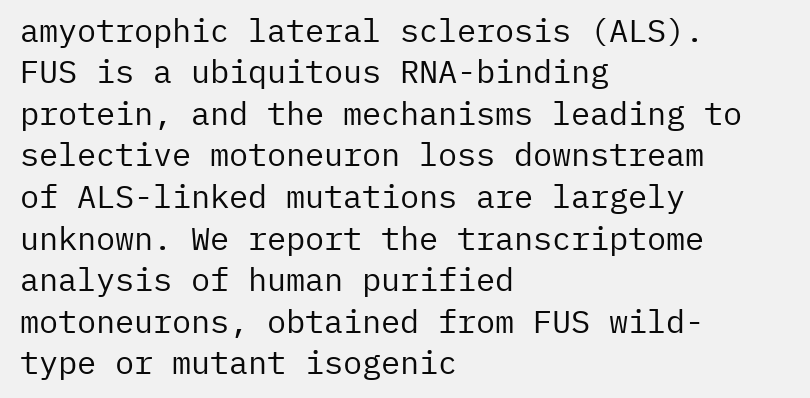amyotrophic lateral sclerosis (ALS). FUS is a ubiquitous RNA-binding protein, and the mechanisms leading to selective motoneuron loss downstream of ALS-linked mutations are largely unknown. We report the transcriptome analysis of human purified motoneurons, obtained from FUS wild-type or mutant isogenic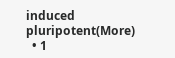induced pluripotent(More)
  • 1